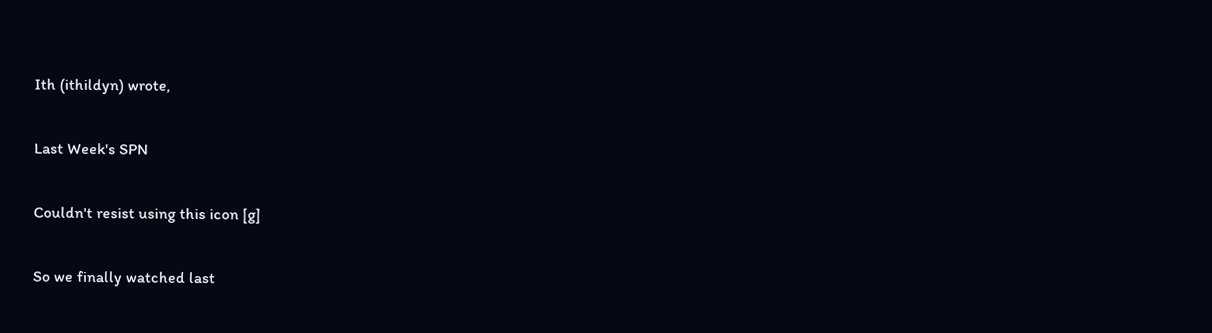Ith (ithildyn) wrote,

Last Week's SPN

Couldn't resist using this icon [g]

So we finally watched last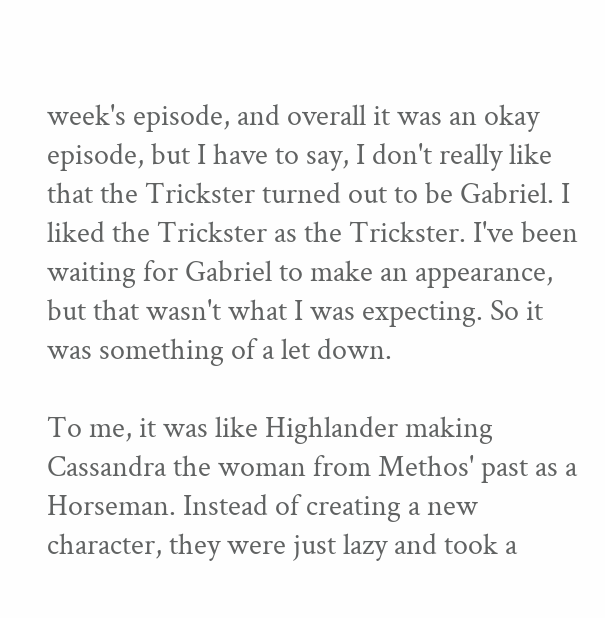week's episode, and overall it was an okay episode, but I have to say, I don't really like that the Trickster turned out to be Gabriel. I liked the Trickster as the Trickster. I've been waiting for Gabriel to make an appearance, but that wasn't what I was expecting. So it was something of a let down.

To me, it was like Highlander making Cassandra the woman from Methos' past as a Horseman. Instead of creating a new character, they were just lazy and took a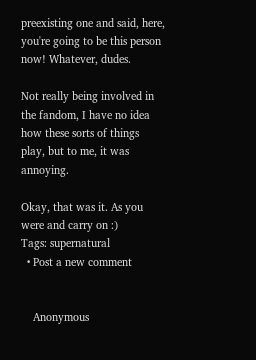preexisting one and said, here, you're going to be this person now! Whatever, dudes.

Not really being involved in the fandom, I have no idea how these sorts of things play, but to me, it was annoying.

Okay, that was it. As you were and carry on :)
Tags: supernatural
  • Post a new comment


    Anonymous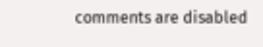comments are disabled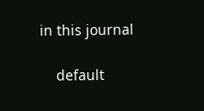in this journal

    default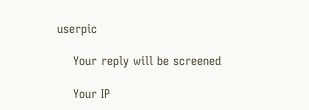userpic

    Your reply will be screened

    Your IP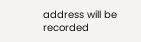address will be recorded